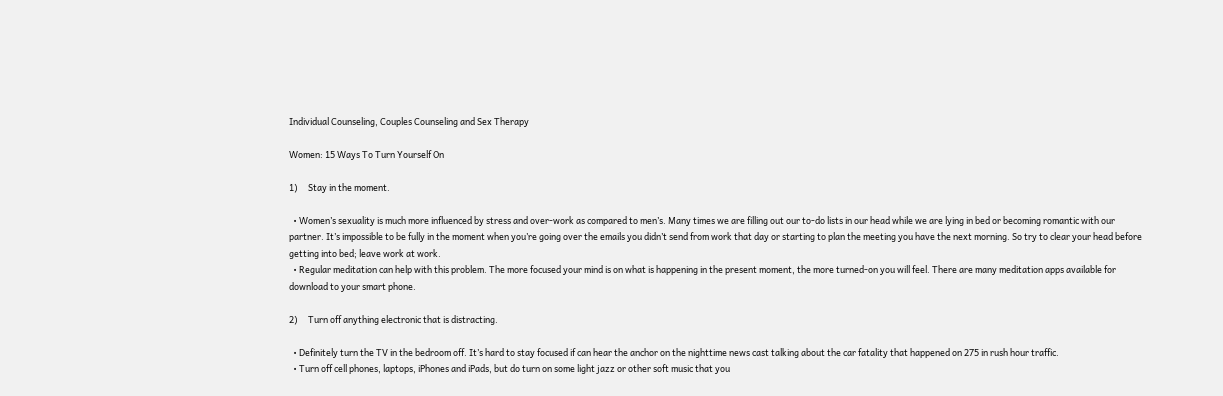Individual Counseling, Couples Counseling and Sex Therapy

Women: 15 Ways To Turn Yourself On

1)     Stay in the moment.

  • Women’s sexuality is much more influenced by stress and over-work as compared to men’s. Many times we are filling out our to-do lists in our head while we are lying in bed or becoming romantic with our partner. It’s impossible to be fully in the moment when you’re going over the emails you didn’t send from work that day or starting to plan the meeting you have the next morning. So try to clear your head before getting into bed; leave work at work.
  • Regular meditation can help with this problem. The more focused your mind is on what is happening in the present moment, the more turned-on you will feel. There are many meditation apps available for download to your smart phone.

2)     Turn off anything electronic that is distracting.

  • Definitely turn the TV in the bedroom off. It’s hard to stay focused if can hear the anchor on the nighttime news cast talking about the car fatality that happened on 275 in rush hour traffic.
  • Turn off cell phones, laptops, iPhones and iPads, but do turn on some light jazz or other soft music that you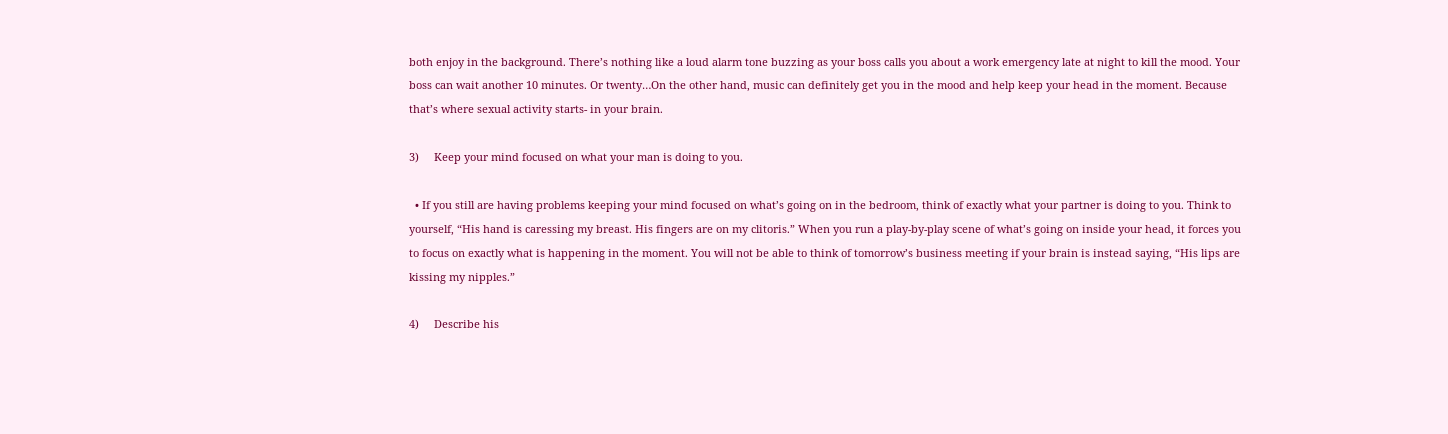both enjoy in the background. There’s nothing like a loud alarm tone buzzing as your boss calls you about a work emergency late at night to kill the mood. Your boss can wait another 10 minutes. Or twenty…On the other hand, music can definitely get you in the mood and help keep your head in the moment. Because that’s where sexual activity starts- in your brain.

3)     Keep your mind focused on what your man is doing to you.

  • If you still are having problems keeping your mind focused on what’s going on in the bedroom, think of exactly what your partner is doing to you. Think to yourself, “His hand is caressing my breast. His fingers are on my clitoris.” When you run a play-by-play scene of what’s going on inside your head, it forces you to focus on exactly what is happening in the moment. You will not be able to think of tomorrow’s business meeting if your brain is instead saying, “His lips are kissing my nipples.”

4)     Describe his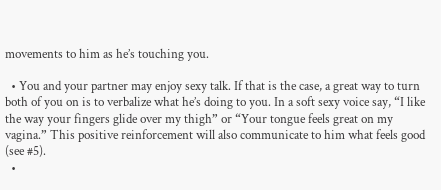movements to him as he’s touching you.

  • You and your partner may enjoy sexy talk. If that is the case, a great way to turn both of you on is to verbalize what he’s doing to you. In a soft sexy voice say, “I like the way your fingers glide over my thigh” or “Your tongue feels great on my vagina.” This positive reinforcement will also communicate to him what feels good (see #5).
  •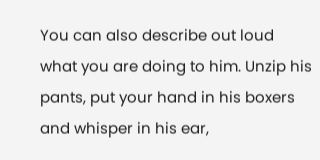You can also describe out loud what you are doing to him. Unzip his pants, put your hand in his boxers and whisper in his ear,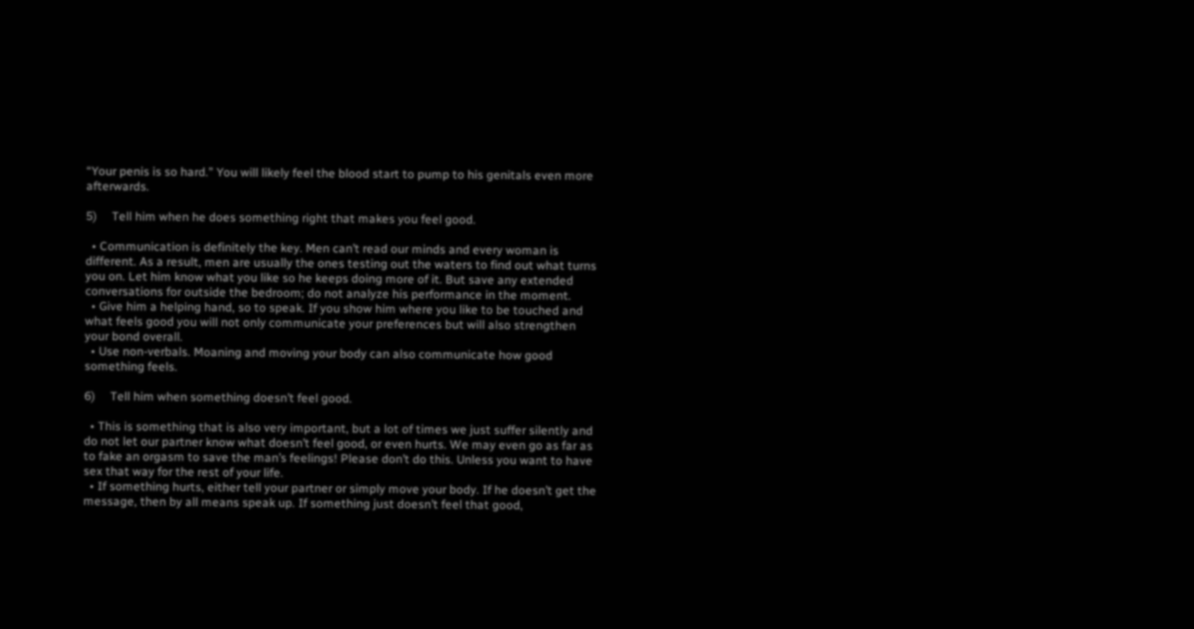“Your penis is so hard.” You will likely feel the blood start to pump to his genitals even more afterwards.

5)     Tell him when he does something right that makes you feel good.

  • Communication is definitely the key. Men can’t read our minds and every woman is different. As a result, men are usually the ones testing out the waters to find out what turns you on. Let him know what you like so he keeps doing more of it. But save any extended conversations for outside the bedroom; do not analyze his performance in the moment.
  • Give him a helping hand, so to speak. If you show him where you like to be touched and what feels good you will not only communicate your preferences but will also strengthen your bond overall.
  • Use non-verbals. Moaning and moving your body can also communicate how good something feels.

6)     Tell him when something doesn’t feel good.

  • This is something that is also very important, but a lot of times we just suffer silently and do not let our partner know what doesn’t feel good, or even hurts. We may even go as far as to fake an orgasm to save the man’s feelings! Please don’t do this. Unless you want to have sex that way for the rest of your life.
  • If something hurts, either tell your partner or simply move your body. If he doesn’t get the message, then by all means speak up. If something just doesn’t feel that good,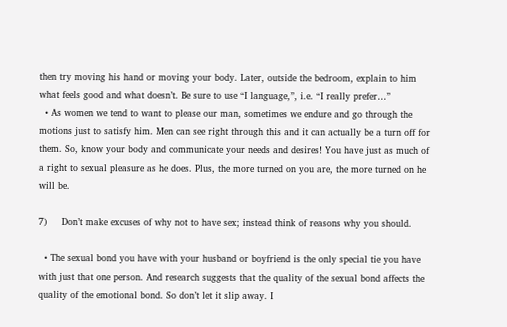then try moving his hand or moving your body. Later, outside the bedroom, explain to him what feels good and what doesn’t. Be sure to use “I language,”, i.e. “I really prefer…”
  • As women we tend to want to please our man, sometimes we endure and go through the motions just to satisfy him. Men can see right through this and it can actually be a turn off for them. So, know your body and communicate your needs and desires! You have just as much of a right to sexual pleasure as he does. Plus, the more turned on you are, the more turned on he will be.

7)     Don’t make excuses of why not to have sex; instead think of reasons why you should.

  • The sexual bond you have with your husband or boyfriend is the only special tie you have with just that one person. And research suggests that the quality of the sexual bond affects the quality of the emotional bond. So don’t let it slip away. I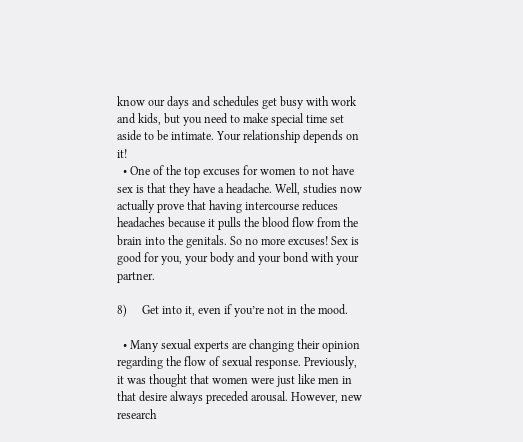know our days and schedules get busy with work and kids, but you need to make special time set aside to be intimate. Your relationship depends on it!
  • One of the top excuses for women to not have sex is that they have a headache. Well, studies now actually prove that having intercourse reduces headaches because it pulls the blood flow from the brain into the genitals. So no more excuses! Sex is good for you, your body and your bond with your partner.

8)     Get into it, even if you’re not in the mood.

  • Many sexual experts are changing their opinion regarding the flow of sexual response. Previously, it was thought that women were just like men in that desire always preceded arousal. However, new research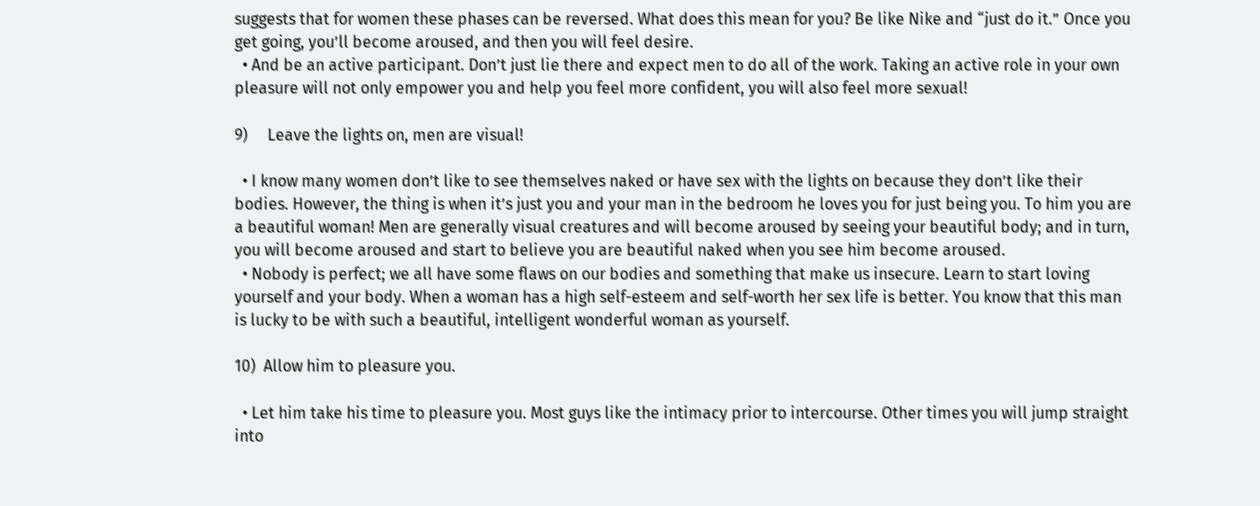suggests that for women these phases can be reversed. What does this mean for you? Be like Nike and “just do it.” Once you get going, you’ll become aroused, and then you will feel desire.
  • And be an active participant. Don’t just lie there and expect men to do all of the work. Taking an active role in your own pleasure will not only empower you and help you feel more confident, you will also feel more sexual!

9)     Leave the lights on, men are visual!

  • I know many women don’t like to see themselves naked or have sex with the lights on because they don’t like their bodies. However, the thing is when it’s just you and your man in the bedroom he loves you for just being you. To him you are a beautiful woman! Men are generally visual creatures and will become aroused by seeing your beautiful body; and in turn, you will become aroused and start to believe you are beautiful naked when you see him become aroused.
  • Nobody is perfect; we all have some flaws on our bodies and something that make us insecure. Learn to start loving yourself and your body. When a woman has a high self-esteem and self-worth her sex life is better. You know that this man is lucky to be with such a beautiful, intelligent wonderful woman as yourself.

10)  Allow him to pleasure you.

  • Let him take his time to pleasure you. Most guys like the intimacy prior to intercourse. Other times you will jump straight into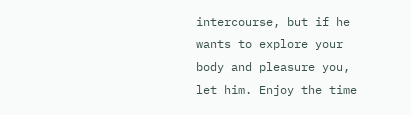intercourse, but if he wants to explore your body and pleasure you, let him. Enjoy the time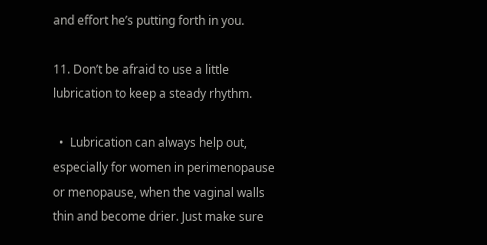and effort he’s putting forth in you.

11. Don’t be afraid to use a little lubrication to keep a steady rhythm.

  •  Lubrication can always help out, especially for women in perimenopause or menopause, when the vaginal walls thin and become drier. Just make sure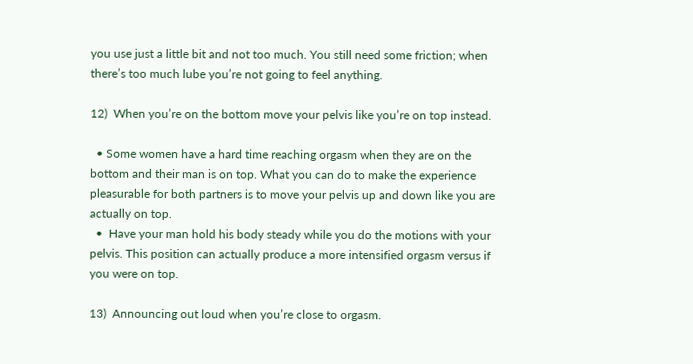you use just a little bit and not too much. You still need some friction; when there’s too much lube you’re not going to feel anything.

12)  When you’re on the bottom move your pelvis like you’re on top instead.

  • Some women have a hard time reaching orgasm when they are on the bottom and their man is on top. What you can do to make the experience pleasurable for both partners is to move your pelvis up and down like you are actually on top.
  •  Have your man hold his body steady while you do the motions with your pelvis. This position can actually produce a more intensified orgasm versus if you were on top.

13)  Announcing out loud when you’re close to orgasm.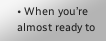• When you’re almost ready to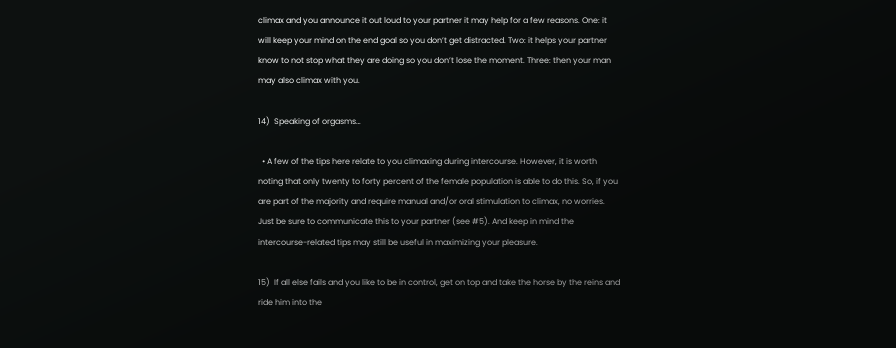climax and you announce it out loud to your partner it may help for a few reasons. One: it will keep your mind on the end goal so you don’t get distracted. Two: it helps your partner know to not stop what they are doing so you don’t lose the moment. Three: then your man may also climax with you.

14)  Speaking of orgasms…

  • A few of the tips here relate to you climaxing during intercourse. However, it is worth noting that only twenty to forty percent of the female population is able to do this. So, if you are part of the majority and require manual and/or oral stimulation to climax, no worries. Just be sure to communicate this to your partner (see #5). And keep in mind the intercourse-related tips may still be useful in maximizing your pleasure.

15)  If all else fails and you like to be in control, get on top and take the horse by the reins and ride him into the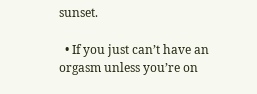sunset.

  • If you just can’t have an orgasm unless you’re on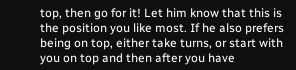top, then go for it! Let him know that this is the position you like most. If he also prefers being on top, either take turns, or start with you on top and then after you have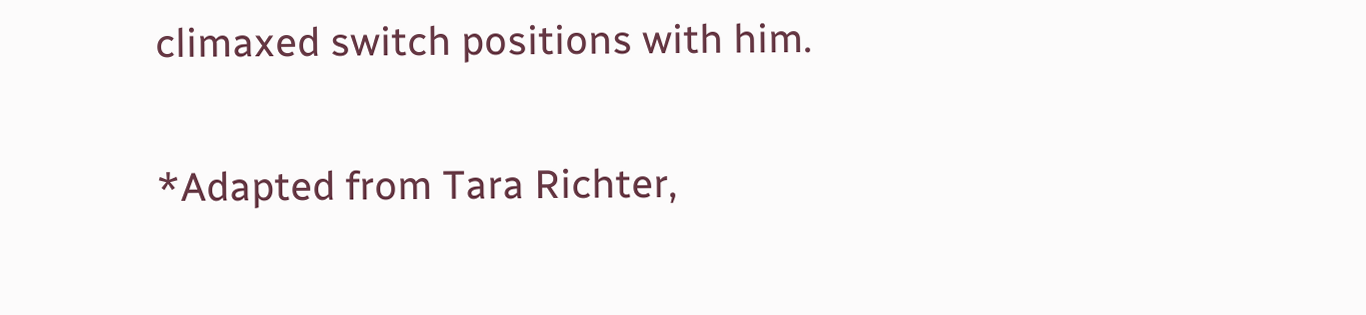climaxed switch positions with him.

*Adapted from Tara Richter,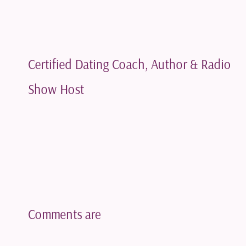Certified Dating Coach, Author & Radio Show Host




Comments are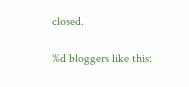closed.

%d bloggers like this: